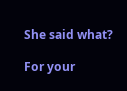She said what?

For your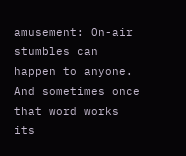amusement: On-air stumbles can happen to anyone. And sometimes once that word works its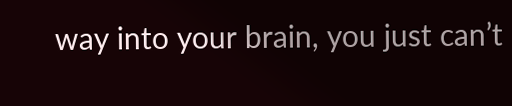way into your brain, you just can’t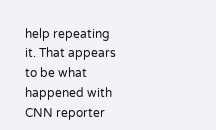help repeating it. That appears to be what happened with CNN reporter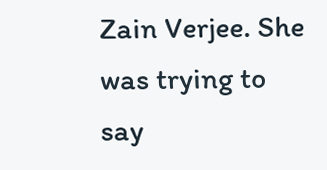Zain Verjee. She was trying to say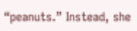“peanuts.” Instead, she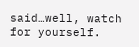said…well, watch for yourself.